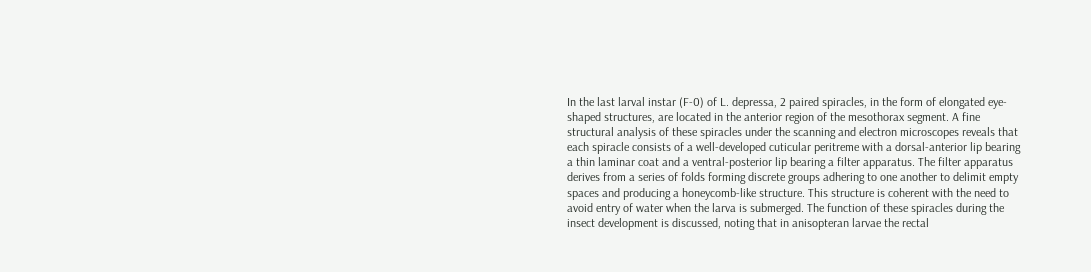In the last larval instar (F-0) of L. depressa, 2 paired spiracles, in the form of elongated eye-shaped structures, are located in the anterior region of the mesothorax segment. A fine structural analysis of these spiracles under the scanning and electron microscopes reveals that each spiracle consists of a well-developed cuticular peritreme with a dorsal-anterior lip bearing a thin laminar coat and a ventral-posterior lip bearing a filter apparatus. The filter apparatus derives from a series of folds forming discrete groups adhering to one another to delimit empty spaces and producing a honeycomb-like structure. This structure is coherent with the need to avoid entry of water when the larva is submerged. The function of these spiracles during the insect development is discussed, noting that in anisopteran larvae the rectal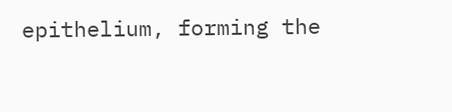epithelium, forming the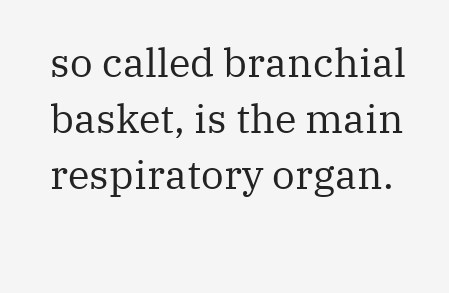so called branchial basket, is the main respiratory organ.